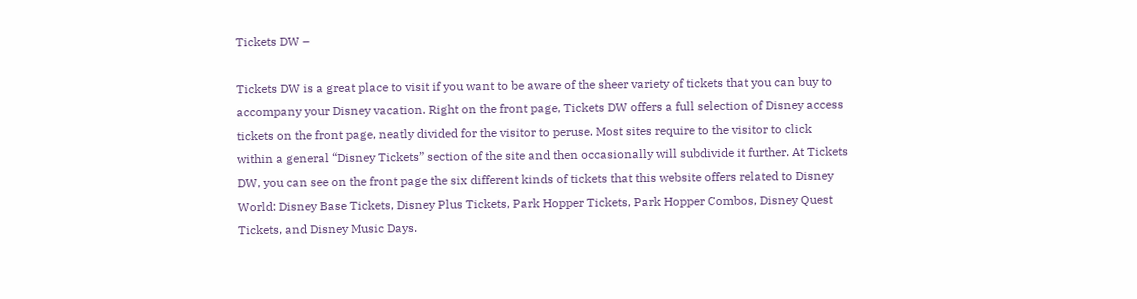Tickets DW –

Tickets DW is a great place to visit if you want to be aware of the sheer variety of tickets that you can buy to accompany your Disney vacation. Right on the front page, Tickets DW offers a full selection of Disney access tickets on the front page, neatly divided for the visitor to peruse. Most sites require to the visitor to click within a general “Disney Tickets” section of the site and then occasionally will subdivide it further. At Tickets DW, you can see on the front page the six different kinds of tickets that this website offers related to Disney World: Disney Base Tickets, Disney Plus Tickets, Park Hopper Tickets, Park Hopper Combos, Disney Quest Tickets, and Disney Music Days.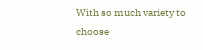With so much variety to choose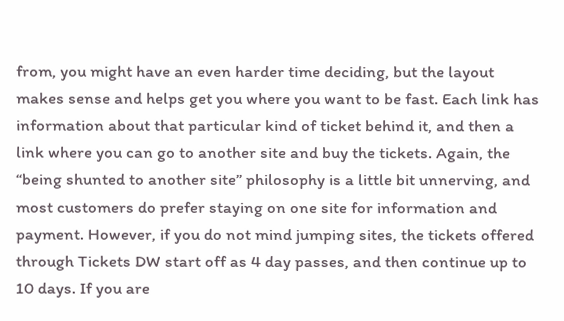from, you might have an even harder time deciding, but the layout makes sense and helps get you where you want to be fast. Each link has information about that particular kind of ticket behind it, and then a link where you can go to another site and buy the tickets. Again, the “being shunted to another site” philosophy is a little bit unnerving, and most customers do prefer staying on one site for information and payment. However, if you do not mind jumping sites, the tickets offered through Tickets DW start off as 4 day passes, and then continue up to 10 days. If you are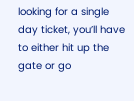looking for a single day ticket, you’ll have to either hit up the gate or go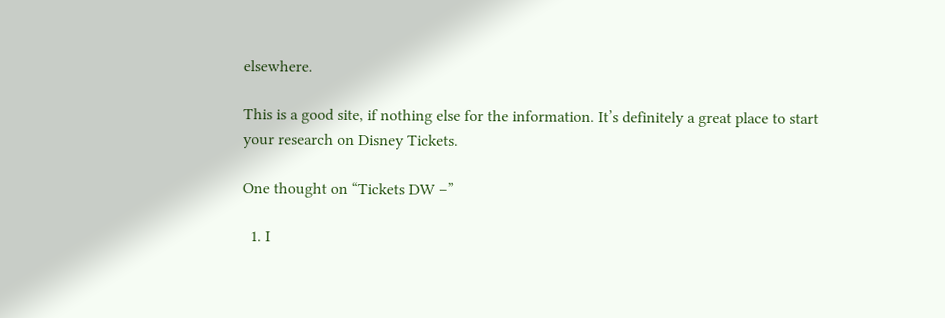elsewhere.

This is a good site, if nothing else for the information. It’s definitely a great place to start your research on Disney Tickets.

One thought on “Tickets DW –”

  1. I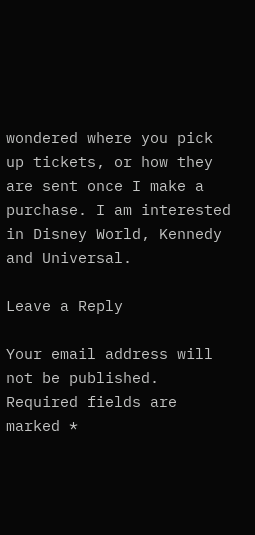wondered where you pick up tickets, or how they are sent once I make a purchase. I am interested in Disney World, Kennedy and Universal.

Leave a Reply

Your email address will not be published. Required fields are marked *